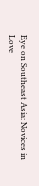Eye on Southeast Asia: Novices in Love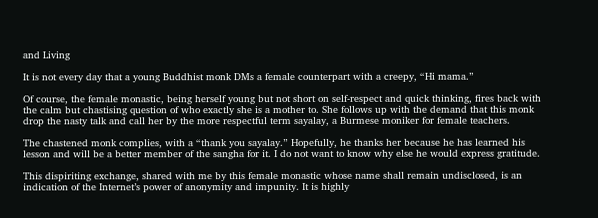and Living

It is not every day that a young Buddhist monk DMs a female counterpart with a creepy, “Hi mama.”

Of course, the female monastic, being herself young but not short on self-respect and quick thinking, fires back with the calm but chastising question of who exactly she is a mother to. She follows up with the demand that this monk drop the nasty talk and call her by the more respectful term sayalay, a Burmese moniker for female teachers.

The chastened monk complies, with a “thank you sayalay.” Hopefully, he thanks her because he has learned his lesson and will be a better member of the sangha for it. I do not want to know why else he would express gratitude.

This dispiriting exchange, shared with me by this female monastic whose name shall remain undisclosed, is an indication of the Internet’s power of anonymity and impunity. It is highly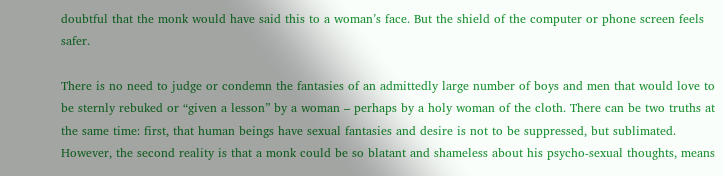doubtful that the monk would have said this to a woman’s face. But the shield of the computer or phone screen feels safer.

There is no need to judge or condemn the fantasies of an admittedly large number of boys and men that would love to be sternly rebuked or “given a lesson” by a woman – perhaps by a holy woman of the cloth. There can be two truths at the same time: first, that human beings have sexual fantasies and desire is not to be suppressed, but sublimated. However, the second reality is that a monk could be so blatant and shameless about his psycho-sexual thoughts, means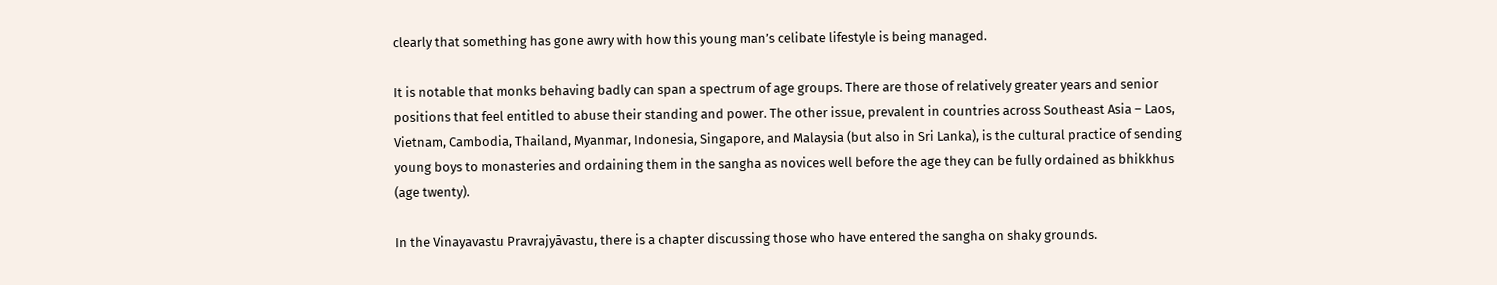clearly that something has gone awry with how this young man’s celibate lifestyle is being managed.

It is notable that monks behaving badly can span a spectrum of age groups. There are those of relatively greater years and senior positions that feel entitled to abuse their standing and power. The other issue, prevalent in countries across Southeast Asia – Laos, Vietnam, Cambodia, Thailand, Myanmar, Indonesia, Singapore, and Malaysia (but also in Sri Lanka), is the cultural practice of sending young boys to monasteries and ordaining them in the sangha as novices well before the age they can be fully ordained as bhikkhus (age twenty).

In the Vinayavastu Pravrajyāvastu, there is a chapter discussing those who have entered the sangha on shaky grounds.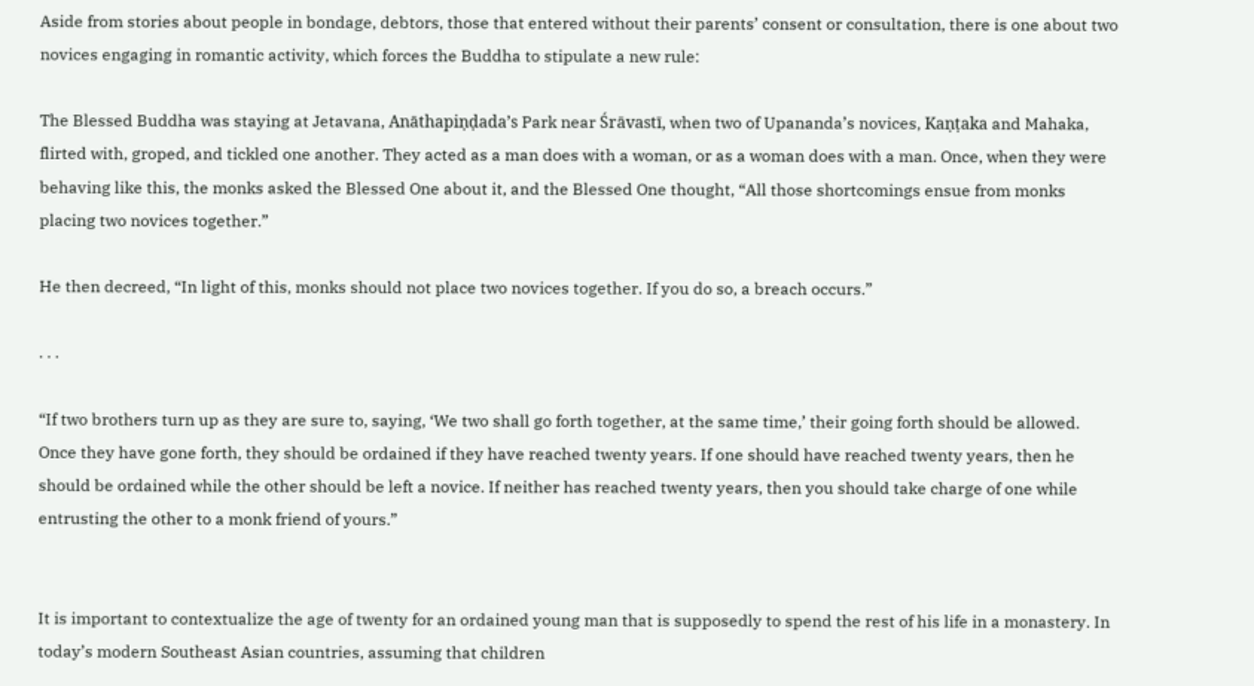Aside from stories about people in bondage, debtors, those that entered without their parents’ consent or consultation, there is one about two novices engaging in romantic activity, which forces the Buddha to stipulate a new rule:

The Blessed Buddha was staying at Jetavana, Anāthapiṇḍada’s Park near Śrāvastī, when two of Upananda’s novices, Kaṇṭaka and Mahaka, flirted with, groped, and tickled one another. They acted as a man does with a woman, or as a woman does with a man. Once, when they were behaving like this, the monks asked the Blessed One about it, and the Blessed One thought, “All those shortcomings ensue from monks placing two novices together.”

He then decreed, “In light of this, monks should not place two novices together. If you do so, a breach occurs.”

. . .

“If two brothers turn up as they are sure to, saying, ‘We two shall go forth together, at the same time,’ their going forth should be allowed. Once they have gone forth, they should be ordained if they have reached twenty years. If one should have reached twenty years, then he should be ordained while the other should be left a novice. If neither has reached twenty years, then you should take charge of one while entrusting the other to a monk friend of yours.”


It is important to contextualize the age of twenty for an ordained young man that is supposedly to spend the rest of his life in a monastery. In today’s modern Southeast Asian countries, assuming that children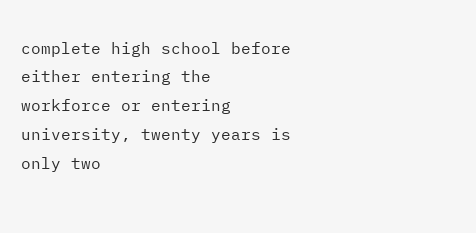complete high school before either entering the workforce or entering university, twenty years is only two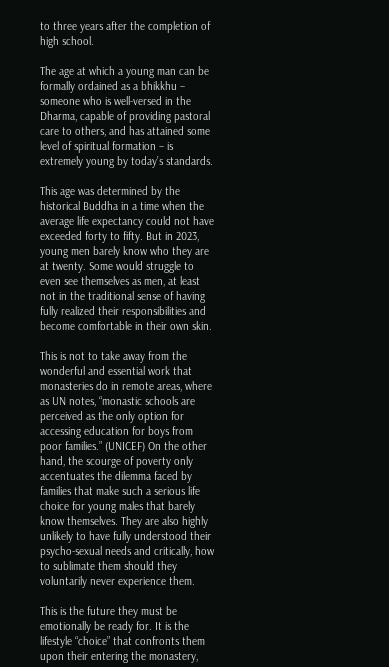to three years after the completion of high school.

The age at which a young man can be formally ordained as a bhikkhu – someone who is well-versed in the Dharma, capable of providing pastoral care to others, and has attained some level of spiritual formation – is extremely young by today’s standards.

This age was determined by the historical Buddha in a time when the average life expectancy could not have exceeded forty to fifty. But in 2023, young men barely know who they are at twenty. Some would struggle to even see themselves as men, at least not in the traditional sense of having fully realized their responsibilities and become comfortable in their own skin.

This is not to take away from the wonderful and essential work that monasteries do in remote areas, where as UN notes, “monastic schools are perceived as the only option for accessing education for boys from poor families.” (UNICEF) On the other hand, the scourge of poverty only accentuates the dilemma faced by families that make such a serious life choice for young males that barely know themselves. They are also highly unlikely to have fully understood their psycho-sexual needs and critically, how to sublimate them should they voluntarily never experience them.

This is the future they must be emotionally be ready for. It is the lifestyle “choice” that confronts them upon their entering the monastery,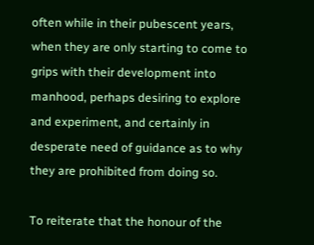often while in their pubescent years, when they are only starting to come to grips with their development into manhood, perhaps desiring to explore and experiment, and certainly in desperate need of guidance as to why they are prohibited from doing so.

To reiterate that the honour of the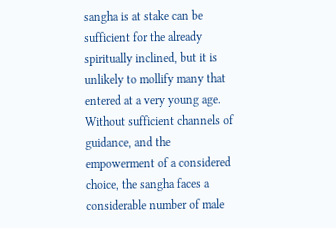sangha is at stake can be sufficient for the already spiritually inclined, but it is unlikely to mollify many that entered at a very young age. Without sufficient channels of guidance, and the empowerment of a considered choice, the sangha faces a considerable number of male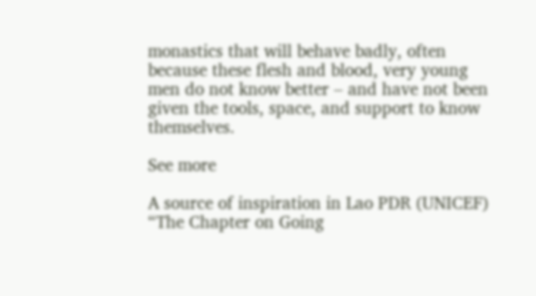monastics that will behave badly, often because these flesh and blood, very young men do not know better – and have not been given the tools, space, and support to know themselves.

See more

A source of inspiration in Lao PDR (UNICEF)
“The Chapter on Going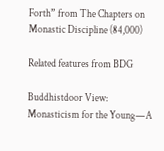Forth” from The Chapters on Monastic Discipline (84,000)

Related features from BDG

Buddhistdoor View: Monasticism for the Young—A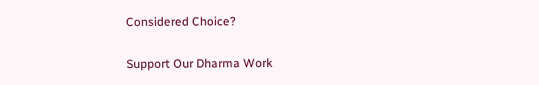Considered Choice?

Support Our Dharma Work